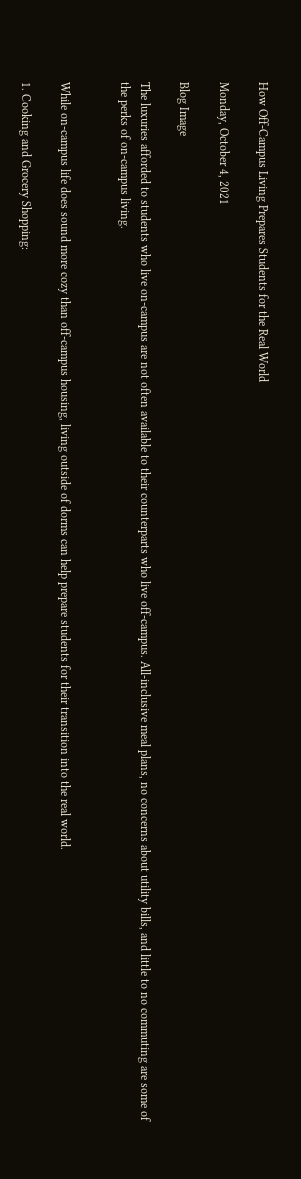How Off-Campus Living Prepares Students for the Real World

Monday, October 4, 2021

Blog Image

The luxuries afforded to students who live on-campus are not often available to their counterparts who live off-campus. All-inclusive meal plans, no concerns about utility bills, and little to no commuting are some of the perks of on-campus living.


While on-campus life does sound more cozy than off-campus housing, living outside of dorms can help prepare students for their transition into the real world.

1. Cooking and Grocery Shopping: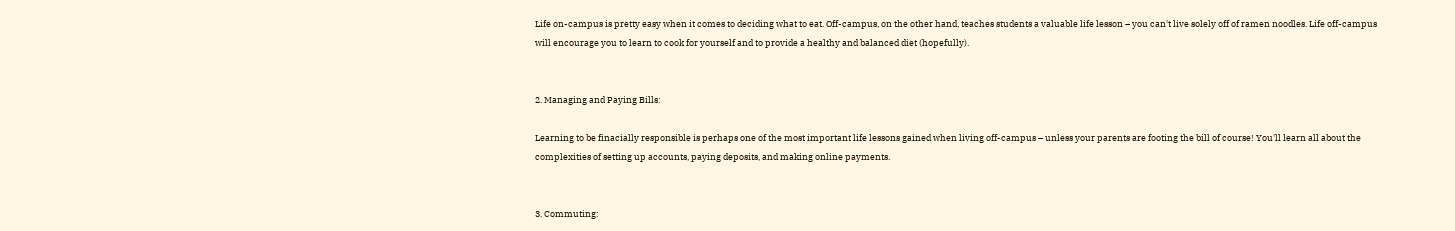Life on-campus is pretty easy when it comes to deciding what to eat. Off-campus, on the other hand, teaches students a valuable life lesson – you can't live solely off of ramen noodles. Life off-campus will encourage you to learn to cook for yourself and to provide a healthy and balanced diet (hopefully).


2. Managing and Paying Bills:

Learning to be finacially responsible is perhaps one of the most important life lessons gained when living off-campus – unless your parents are footing the bill of course! You'll learn all about the complexities of setting up accounts, paying deposits, and making online payments.


3. Commuting: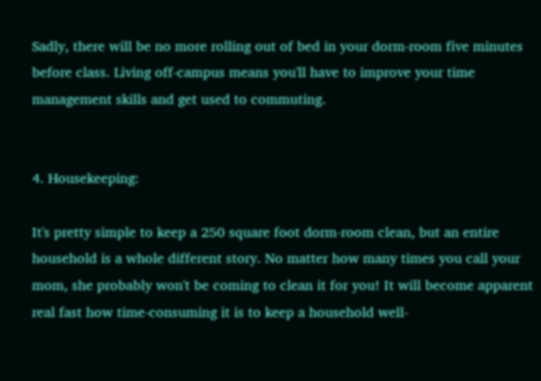Sadly, there will be no more rolling out of bed in your dorm-room five minutes before class. Living off-campus means you'll have to improve your time management skills and get used to commuting.


4. Housekeeping:

It's pretty simple to keep a 250 square foot dorm-room clean, but an entire household is a whole different story. No matter how many times you call your mom, she probably won't be coming to clean it for you! It will become apparent real fast how time-consuming it is to keep a household well-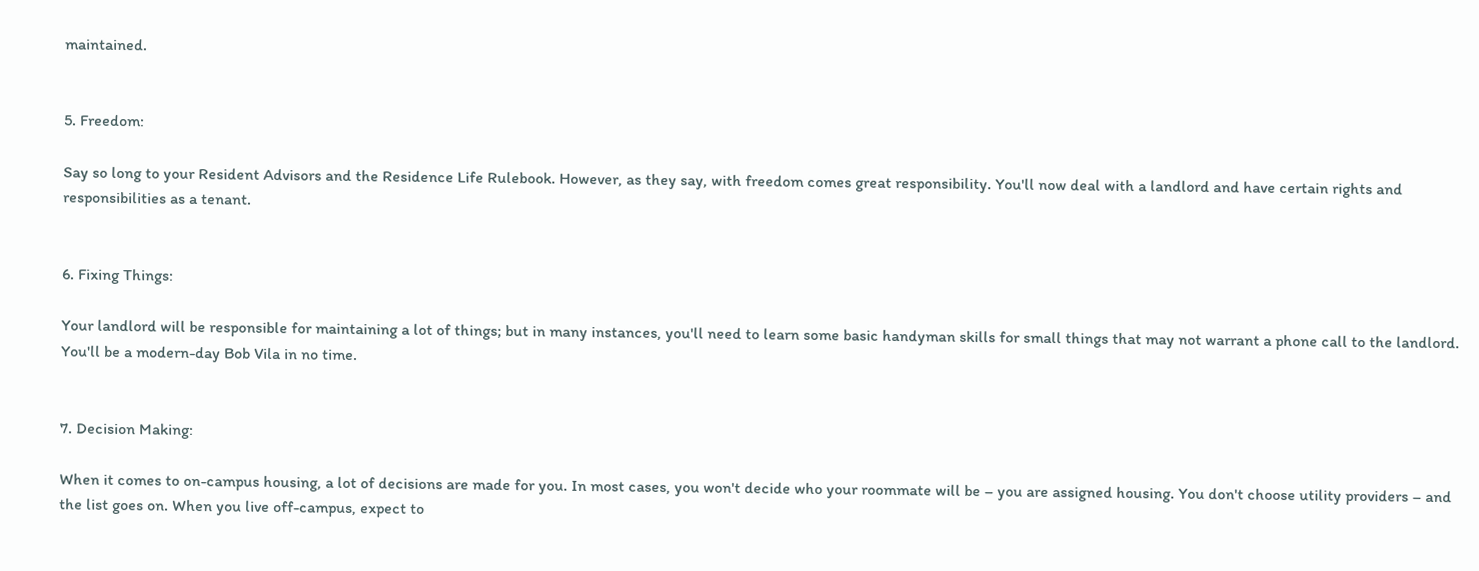maintained.


5. Freedom:

Say so long to your Resident Advisors and the Residence Life Rulebook. However, as they say, with freedom comes great responsibility. You'll now deal with a landlord and have certain rights and responsibilities as a tenant.


6. Fixing Things:

Your landlord will be responsible for maintaining a lot of things; but in many instances, you'll need to learn some basic handyman skills for small things that may not warrant a phone call to the landlord. You'll be a modern-day Bob Vila in no time.


7. Decision Making:

When it comes to on-campus housing, a lot of decisions are made for you. In most cases, you won't decide who your roommate will be – you are assigned housing. You don't choose utility providers – and the list goes on. When you live off-campus, expect to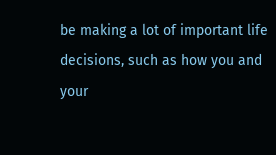be making a lot of important life decisions, such as how you and your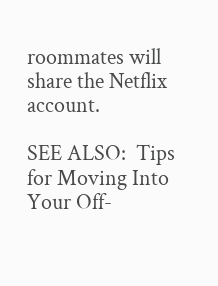roommates will share the Netflix account.

SEE ALSO:  Tips for Moving Into Your Off-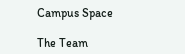Campus Space

The Team